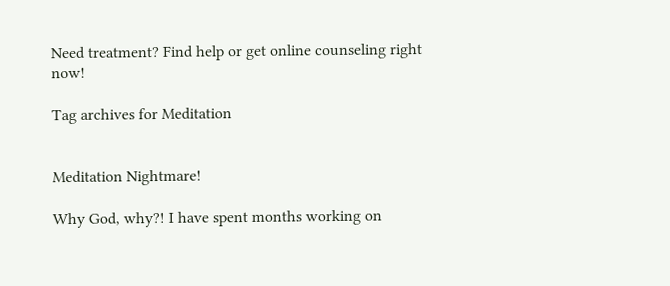Need treatment? Find help or get online counseling right now!

Tag archives for Meditation


Meditation Nightmare!

Why God, why?! I have spent months working on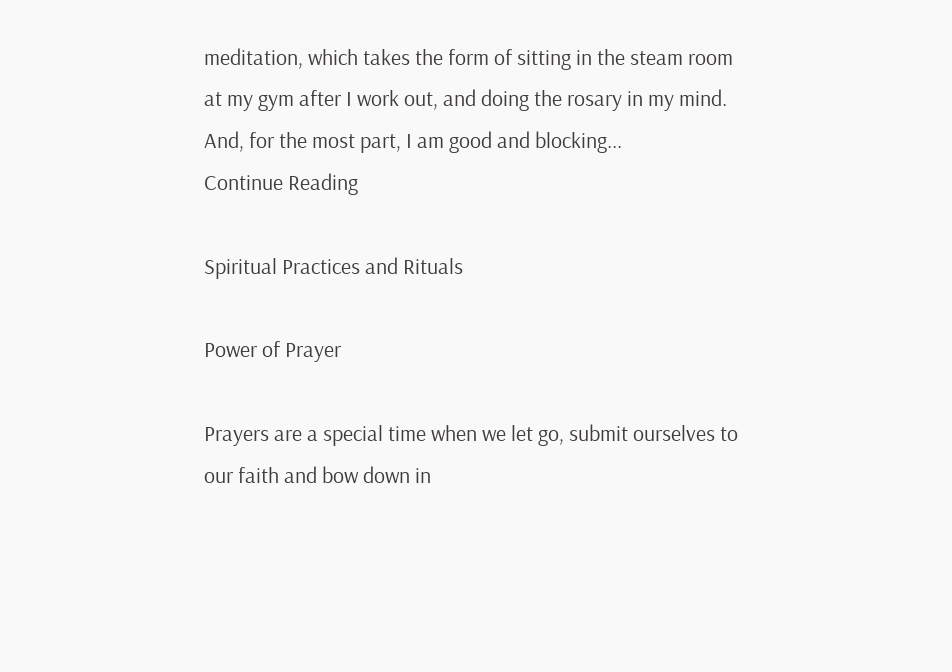meditation, which takes the form of sitting in the steam room at my gym after I work out, and doing the rosary in my mind.  And, for the most part, I am good and blocking...
Continue Reading

Spiritual Practices and Rituals

Power of Prayer

Prayers are a special time when we let go, submit ourselves to our faith and bow down in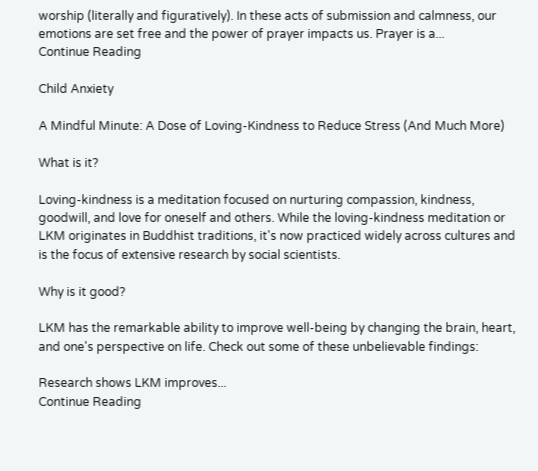worship (literally and figuratively). In these acts of submission and calmness, our emotions are set free and the power of prayer impacts us. Prayer is a...
Continue Reading

Child Anxiety

A Mindful Minute: A Dose of Loving-Kindness to Reduce Stress (And Much More)

What is it?

Loving-kindness is a meditation focused on nurturing compassion, kindness, goodwill, and love for oneself and others. While the loving-kindness meditation or LKM originates in Buddhist traditions, it's now practiced widely across cultures and is the focus of extensive research by social scientists.

Why is it good?

LKM has the remarkable ability to improve well-being by changing the brain, heart, and one's perspective on life. Check out some of these unbelievable findings:

Research shows LKM improves...
Continue Reading